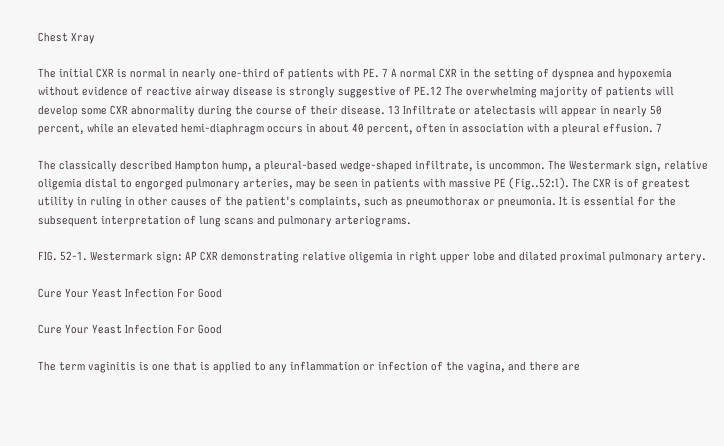Chest Xray

The initial CXR is normal in nearly one-third of patients with PE. 7 A normal CXR in the setting of dyspnea and hypoxemia without evidence of reactive airway disease is strongly suggestive of PE.12 The overwhelming majority of patients will develop some CXR abnormality during the course of their disease. 13 Infiltrate or atelectasis will appear in nearly 50 percent, while an elevated hemi-diaphragm occurs in about 40 percent, often in association with a pleural effusion. 7

The classically described Hampton hump, a pleural-based wedge-shaped infiltrate, is uncommon. The Westermark sign, relative oligemia distal to engorged pulmonary arteries, may be seen in patients with massive PE (Fig..52:l). The CXR is of greatest utility in ruling in other causes of the patient's complaints, such as pneumothorax or pneumonia. It is essential for the subsequent interpretation of lung scans and pulmonary arteriograms.

FIG. 52-1. Westermark sign: AP CXR demonstrating relative oligemia in right upper lobe and dilated proximal pulmonary artery.

Cure Your Yeast Infection For Good

Cure Your Yeast Infection For Good

The term vaginitis is one that is applied to any inflammation or infection of the vagina, and there are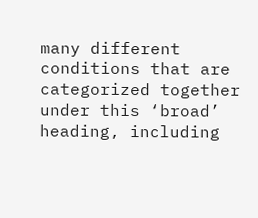many different conditions that are categorized together under this ‘broad’ heading, including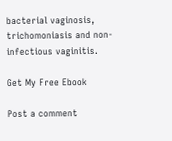bacterial vaginosis, trichomoniasis and non-infectious vaginitis.

Get My Free Ebook

Post a comment